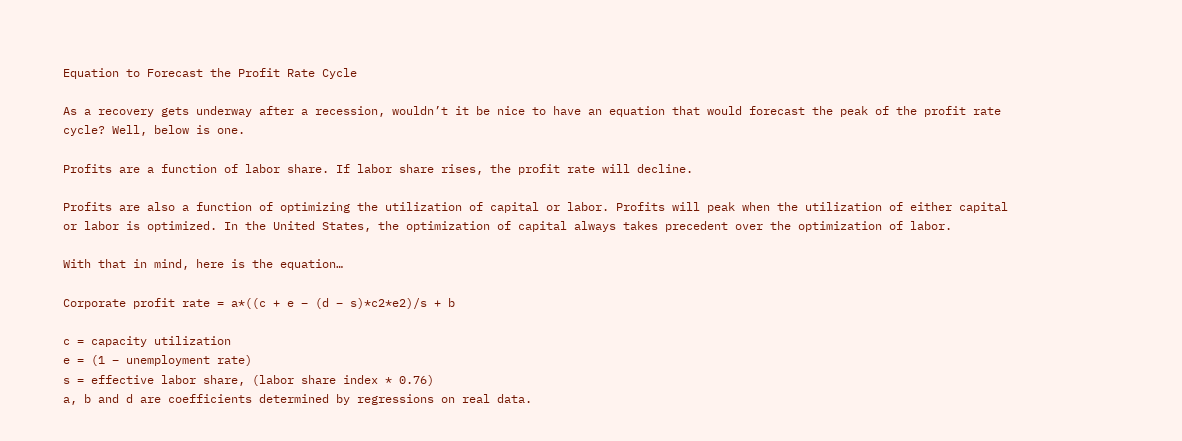Equation to Forecast the Profit Rate Cycle

As a recovery gets underway after a recession, wouldn’t it be nice to have an equation that would forecast the peak of the profit rate cycle? Well, below is one.

Profits are a function of labor share. If labor share rises, the profit rate will decline.

Profits are also a function of optimizing the utilization of capital or labor. Profits will peak when the utilization of either capital or labor is optimized. In the United States, the optimization of capital always takes precedent over the optimization of labor.

With that in mind, here is the equation…

Corporate profit rate = a*((c + e – (d – s)*c2*e2)/s + b

c = capacity utilization
e = (1 – unemployment rate)
s = effective labor share, (labor share index * 0.76)
a, b and d are coefficients determined by regressions on real data.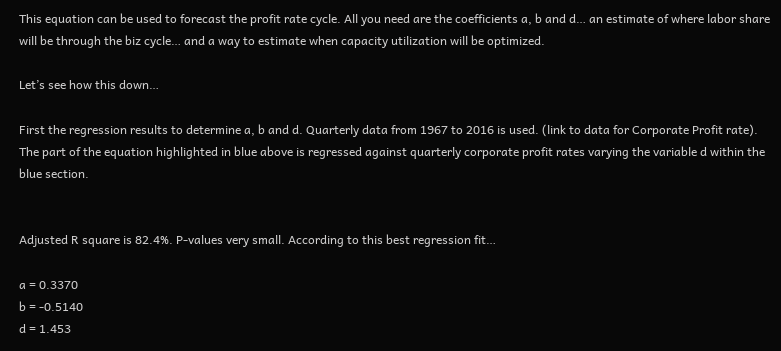This equation can be used to forecast the profit rate cycle. All you need are the coefficients a, b and d… an estimate of where labor share will be through the biz cycle… and a way to estimate when capacity utilization will be optimized.

Let’s see how this down…

First the regression results to determine a, b and d. Quarterly data from 1967 to 2016 is used. (link to data for Corporate Profit rate). The part of the equation highlighted in blue above is regressed against quarterly corporate profit rates varying the variable d within the blue section.


Adjusted R square is 82.4%. P-values very small. According to this best regression fit…

a = 0.3370
b = -0.5140
d = 1.453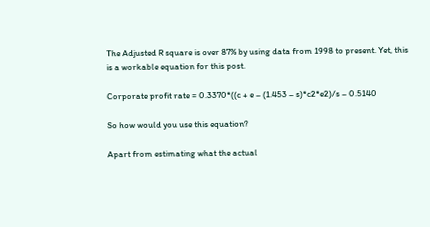The Adjusted R square is over 87% by using data from 1998 to present. Yet, this is a workable equation for this post.

Corporate profit rate = 0.3370*((c + e – (1.453 – s)*c2*e2)/s – 0.5140

So how would you use this equation?

Apart from estimating what the actual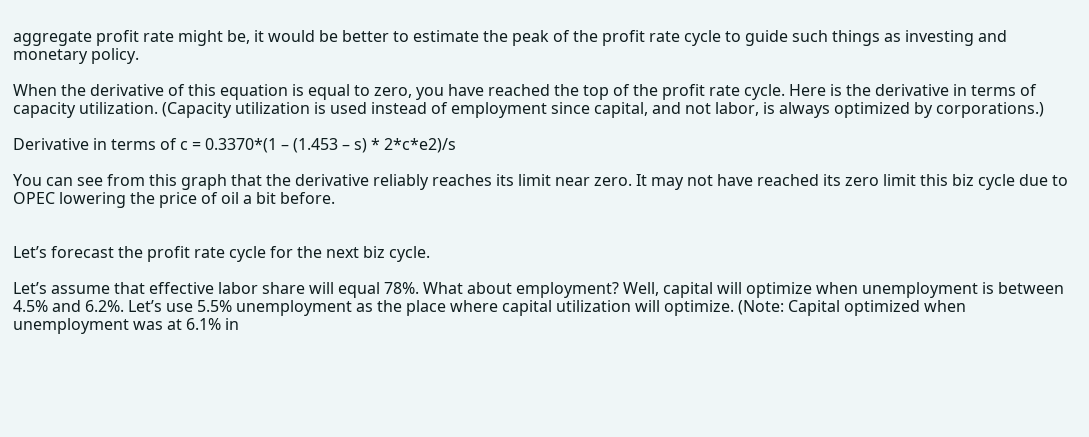aggregate profit rate might be, it would be better to estimate the peak of the profit rate cycle to guide such things as investing and monetary policy.

When the derivative of this equation is equal to zero, you have reached the top of the profit rate cycle. Here is the derivative in terms of capacity utilization. (Capacity utilization is used instead of employment since capital, and not labor, is always optimized by corporations.)

Derivative in terms of c = 0.3370*(1 – (1.453 – s) * 2*c*e2)/s

You can see from this graph that the derivative reliably reaches its limit near zero. It may not have reached its zero limit this biz cycle due to OPEC lowering the price of oil a bit before.


Let’s forecast the profit rate cycle for the next biz cycle.

Let’s assume that effective labor share will equal 78%. What about employment? Well, capital will optimize when unemployment is between 4.5% and 6.2%. Let’s use 5.5% unemployment as the place where capital utilization will optimize. (Note: Capital optimized when unemployment was at 6.1% in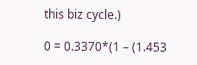this biz cycle.)

0 = 0.3370*(1 – (1.453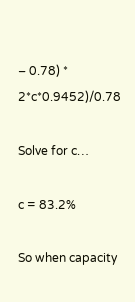– 0.78) * 2*c*0.9452)/0.78

Solve for c…

c = 83.2%

So when capacity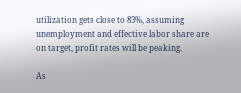utilization gets close to 83%, assuming unemployment and effective labor share are on target, profit rates will be peaking.

As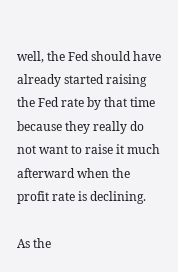well, the Fed should have already started raising the Fed rate by that time because they really do not want to raise it much afterward when the profit rate is declining.

As the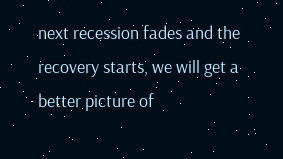next recession fades and the recovery starts, we will get a better picture of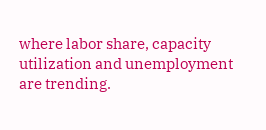where labor share, capacity utilization and unemployment are trending.